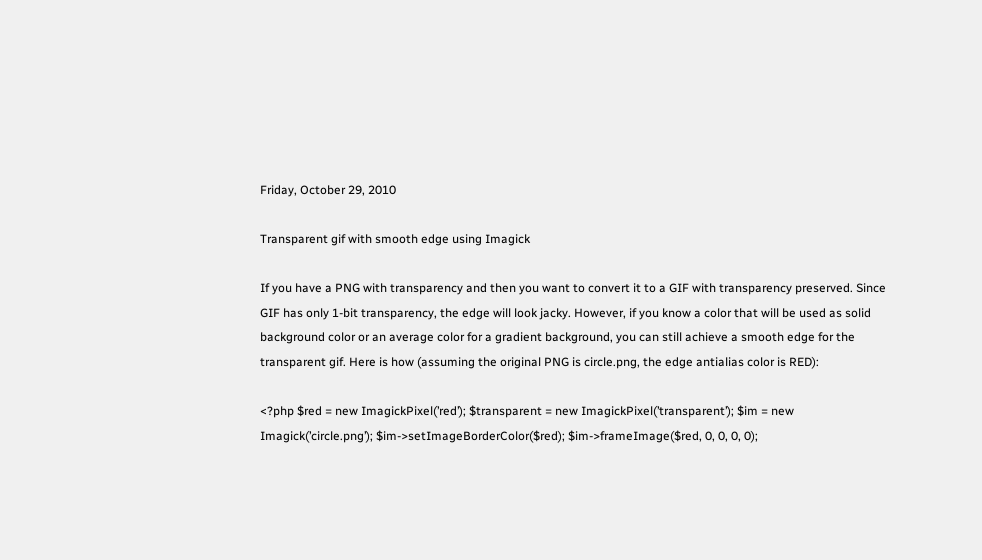Friday, October 29, 2010

Transparent gif with smooth edge using Imagick

If you have a PNG with transparency and then you want to convert it to a GIF with transparency preserved. Since GIF has only 1-bit transparency, the edge will look jacky. However, if you know a color that will be used as solid background color or an average color for a gradient background, you can still achieve a smooth edge for the transparent gif. Here is how (assuming the original PNG is circle.png, the edge antialias color is RED):

<?php $red = new ImagickPixel(’red’); $transparent = new ImagickPixel(’transparent’); $im = new Imagick(’circle.png’); $im->setImageBorderColor($red); $im->frameImage($red, 0, 0, 0, 0);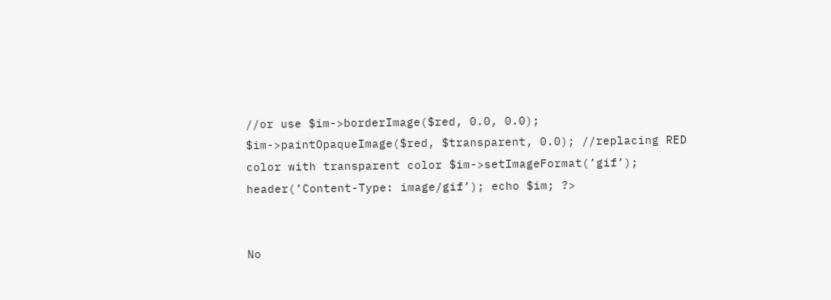//or use $im->borderImage($red, 0.0, 0.0); $im->paintOpaqueImage($red, $transparent, 0.0); //replacing RED color with transparent color $im->setImageFormat(’gif’); header(’Content-Type: image/gif’); echo $im; ?>


No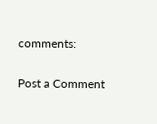comments:

Post a Comment